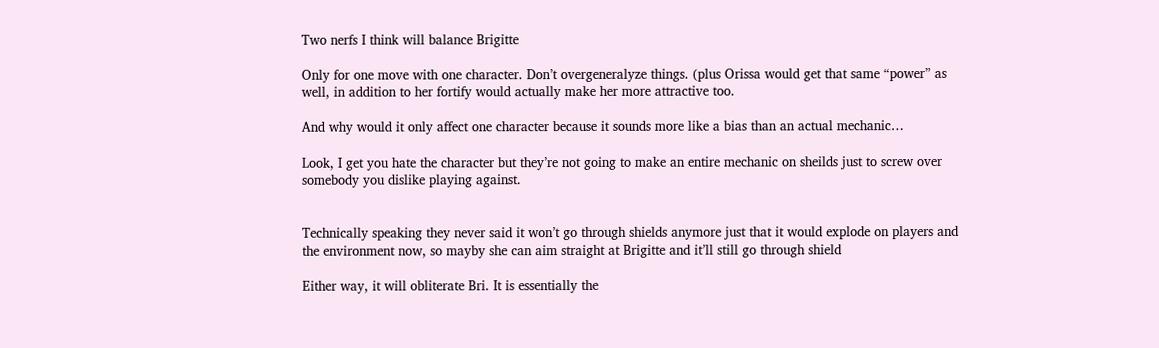Two nerfs I think will balance Brigitte

Only for one move with one character. Don’t overgeneralyze things. (plus Orissa would get that same “power” as well, in addition to her fortify would actually make her more attractive too.

And why would it only affect one character because it sounds more like a bias than an actual mechanic…

Look, I get you hate the character but they’re not going to make an entire mechanic on sheilds just to screw over somebody you dislike playing against.


Technically speaking they never said it won’t go through shields anymore just that it would explode on players and the environment now, so mayby she can aim straight at Brigitte and it’ll still go through shield

Either way, it will obliterate Bri. It is essentially the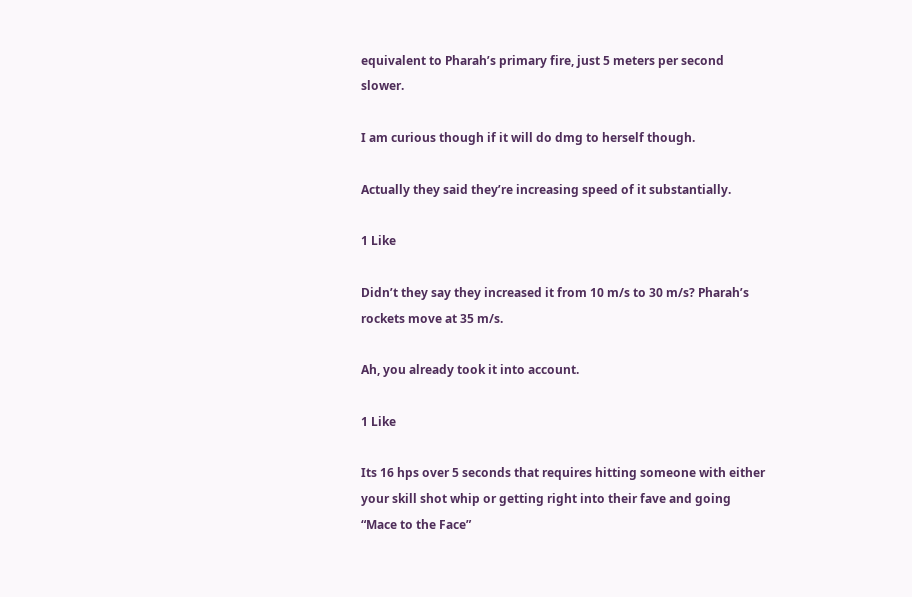equivalent to Pharah’s primary fire, just 5 meters per second slower.

I am curious though if it will do dmg to herself though.

Actually they said they’re increasing speed of it substantially.

1 Like

Didn’t they say they increased it from 10 m/s to 30 m/s? Pharah’s rockets move at 35 m/s.

Ah, you already took it into account.

1 Like

Its 16 hps over 5 seconds that requires hitting someone with either your skill shot whip or getting right into their fave and going “Mace to the Face”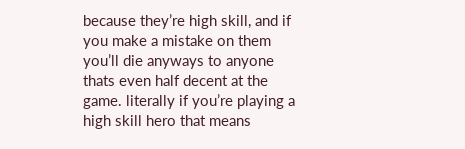because they’re high skill, and if you make a mistake on them you’ll die anyways to anyone thats even half decent at the game. literally if you’re playing a high skill hero that means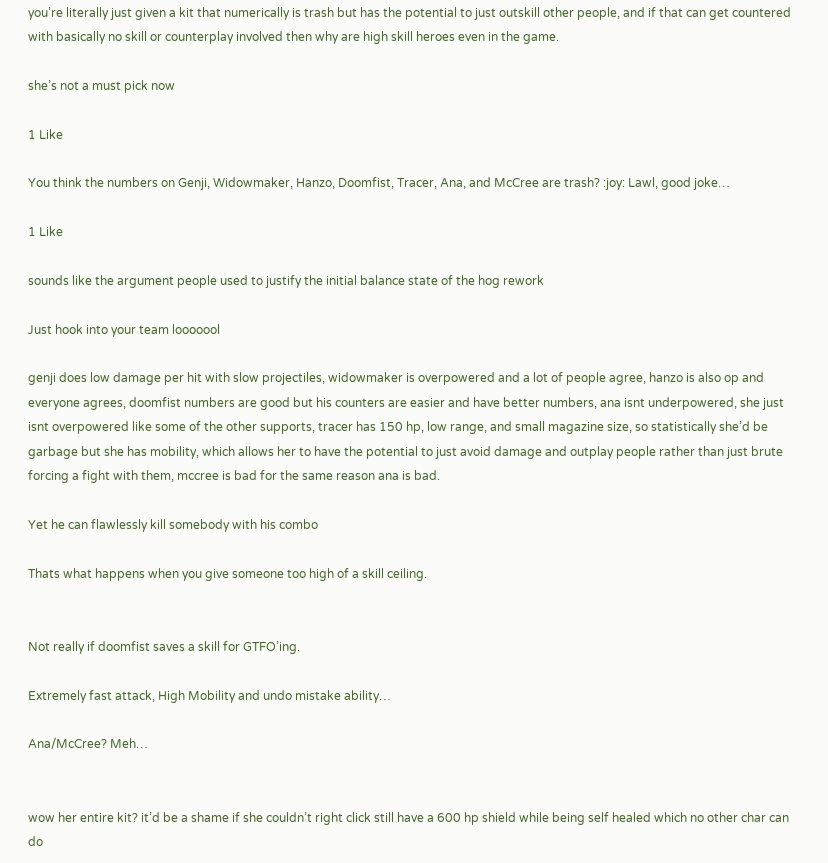you’re literally just given a kit that numerically is trash but has the potential to just outskill other people, and if that can get countered with basically no skill or counterplay involved then why are high skill heroes even in the game.

she’s not a must pick now

1 Like

You think the numbers on Genji, Widowmaker, Hanzo, Doomfist, Tracer, Ana, and McCree are trash? :joy: Lawl, good joke…

1 Like

sounds like the argument people used to justify the initial balance state of the hog rework

Just hook into your team looooool

genji does low damage per hit with slow projectiles, widowmaker is overpowered and a lot of people agree, hanzo is also op and everyone agrees, doomfist numbers are good but his counters are easier and have better numbers, ana isnt underpowered, she just isnt overpowered like some of the other supports, tracer has 150 hp, low range, and small magazine size, so statistically she’d be garbage but she has mobility, which allows her to have the potential to just avoid damage and outplay people rather than just brute forcing a fight with them, mccree is bad for the same reason ana is bad.

Yet he can flawlessly kill somebody with his combo

Thats what happens when you give someone too high of a skill ceiling.


Not really if doomfist saves a skill for GTFO’ing.

Extremely fast attack, High Mobility and undo mistake ability…

Ana/McCree? Meh…


wow her entire kit? it’d be a shame if she couldn’t right click still have a 600 hp shield while being self healed which no other char can do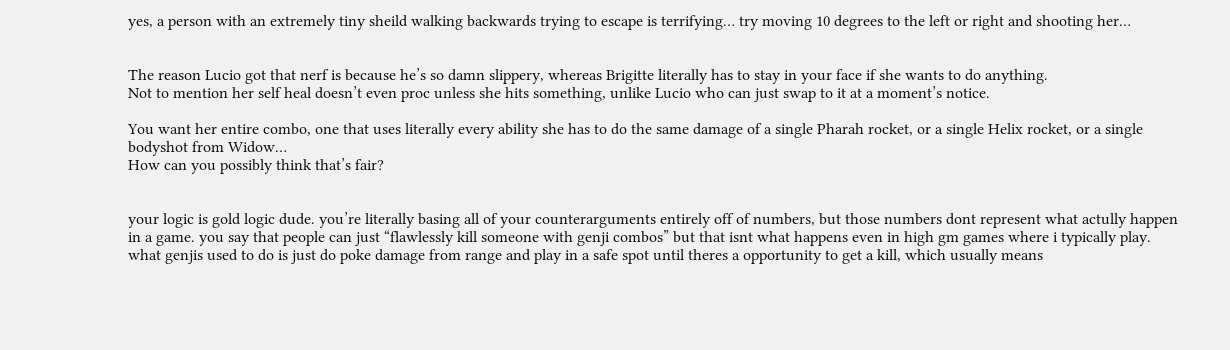yes, a person with an extremely tiny sheild walking backwards trying to escape is terrifying… try moving 10 degrees to the left or right and shooting her…


The reason Lucio got that nerf is because he’s so damn slippery, whereas Brigitte literally has to stay in your face if she wants to do anything.
Not to mention her self heal doesn’t even proc unless she hits something, unlike Lucio who can just swap to it at a moment’s notice.

You want her entire combo, one that uses literally every ability she has to do the same damage of a single Pharah rocket, or a single Helix rocket, or a single bodyshot from Widow…
How can you possibly think that’s fair?


your logic is gold logic dude. you’re literally basing all of your counterarguments entirely off of numbers, but those numbers dont represent what actully happen in a game. you say that people can just “flawlessly kill someone with genji combos” but that isnt what happens even in high gm games where i typically play. what genjis used to do is just do poke damage from range and play in a safe spot until theres a opportunity to get a kill, which usually means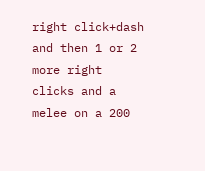right click+dash and then 1 or 2 more right clicks and a melee on a 200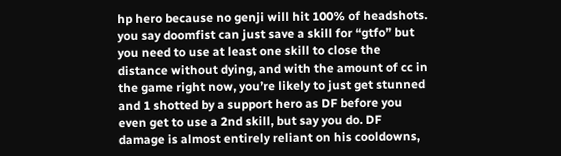hp hero because no genji will hit 100% of headshots. you say doomfist can just save a skill for “gtfo” but you need to use at least one skill to close the distance without dying, and with the amount of cc in the game right now, you’re likely to just get stunned and 1 shotted by a support hero as DF before you even get to use a 2nd skill, but say you do. DF damage is almost entirely reliant on his cooldowns,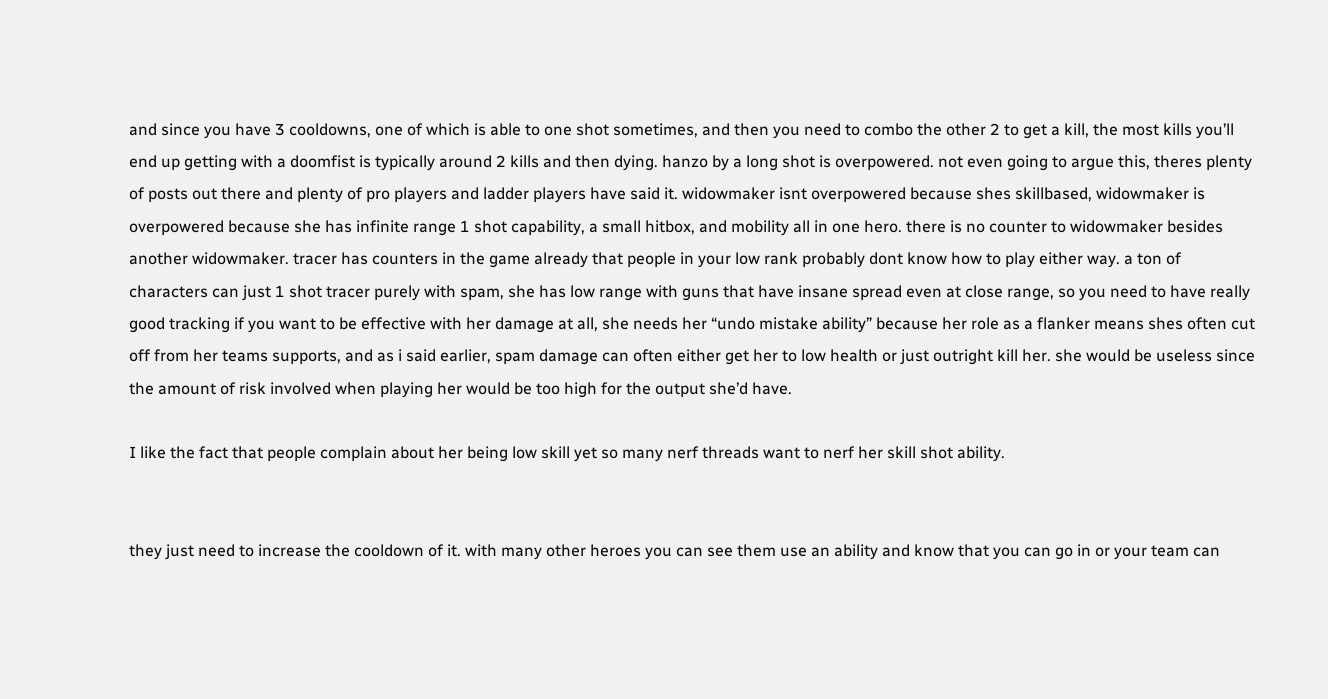and since you have 3 cooldowns, one of which is able to one shot sometimes, and then you need to combo the other 2 to get a kill, the most kills you’ll end up getting with a doomfist is typically around 2 kills and then dying. hanzo by a long shot is overpowered. not even going to argue this, theres plenty of posts out there and plenty of pro players and ladder players have said it. widowmaker isnt overpowered because shes skillbased, widowmaker is overpowered because she has infinite range 1 shot capability, a small hitbox, and mobility all in one hero. there is no counter to widowmaker besides another widowmaker. tracer has counters in the game already that people in your low rank probably dont know how to play either way. a ton of characters can just 1 shot tracer purely with spam, she has low range with guns that have insane spread even at close range, so you need to have really good tracking if you want to be effective with her damage at all, she needs her “undo mistake ability” because her role as a flanker means shes often cut off from her teams supports, and as i said earlier, spam damage can often either get her to low health or just outright kill her. she would be useless since the amount of risk involved when playing her would be too high for the output she’d have.

I like the fact that people complain about her being low skill yet so many nerf threads want to nerf her skill shot ability.


they just need to increase the cooldown of it. with many other heroes you can see them use an ability and know that you can go in or your team can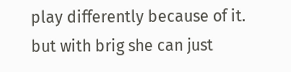play differently because of it. but with brig she can just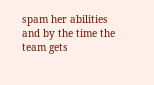spam her abilities and by the time the team gets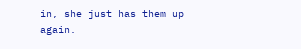in, she just has them up again.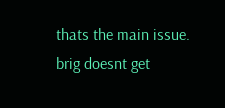thats the main issue. brig doesnt get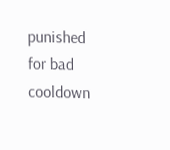punished for bad cooldown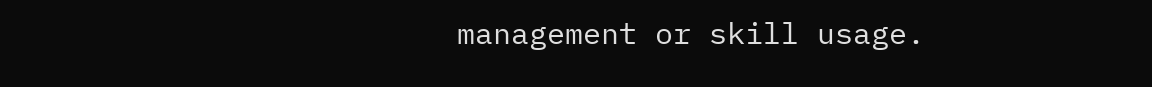management or skill usage.